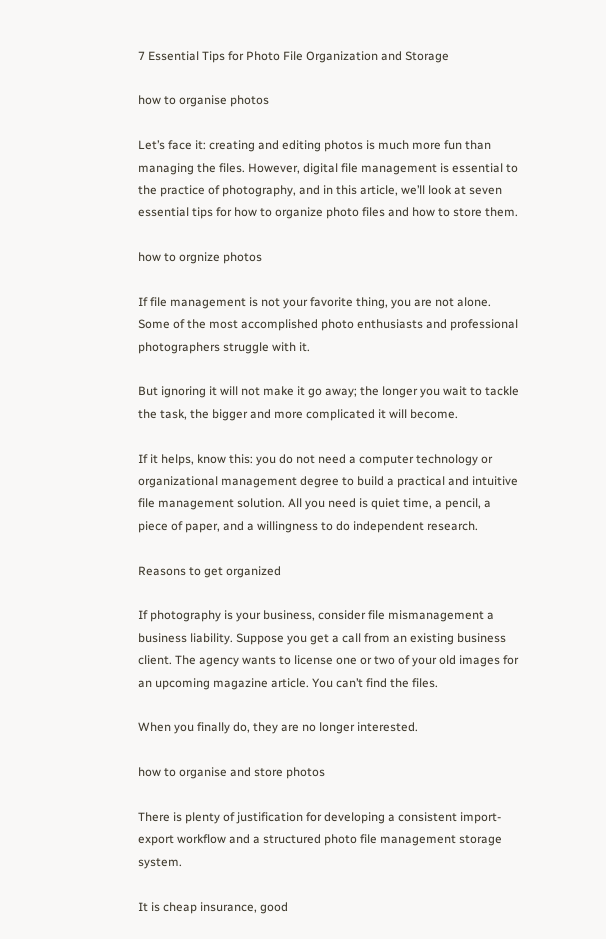7 Essential Tips for Photo File Organization and Storage

how to organise photos

Let’s face it: creating and editing photos is much more fun than managing the files. However, digital file management is essential to the practice of photography, and in this article, we’ll look at seven essential tips for how to organize photo files and how to store them.

how to orgnize photos

If file management is not your favorite thing, you are not alone. Some of the most accomplished photo enthusiasts and professional photographers struggle with it.

But ignoring it will not make it go away; the longer you wait to tackle the task, the bigger and more complicated it will become.

If it helps, know this: you do not need a computer technology or organizational management degree to build a practical and intuitive file management solution. All you need is quiet time, a pencil, a piece of paper, and a willingness to do independent research.

Reasons to get organized

If photography is your business, consider file mismanagement a business liability. Suppose you get a call from an existing business client. The agency wants to license one or two of your old images for an upcoming magazine article. You can’t find the files.

When you finally do, they are no longer interested.

how to organise and store photos

There is plenty of justification for developing a consistent import-export workflow and a structured photo file management storage system.

It is cheap insurance, good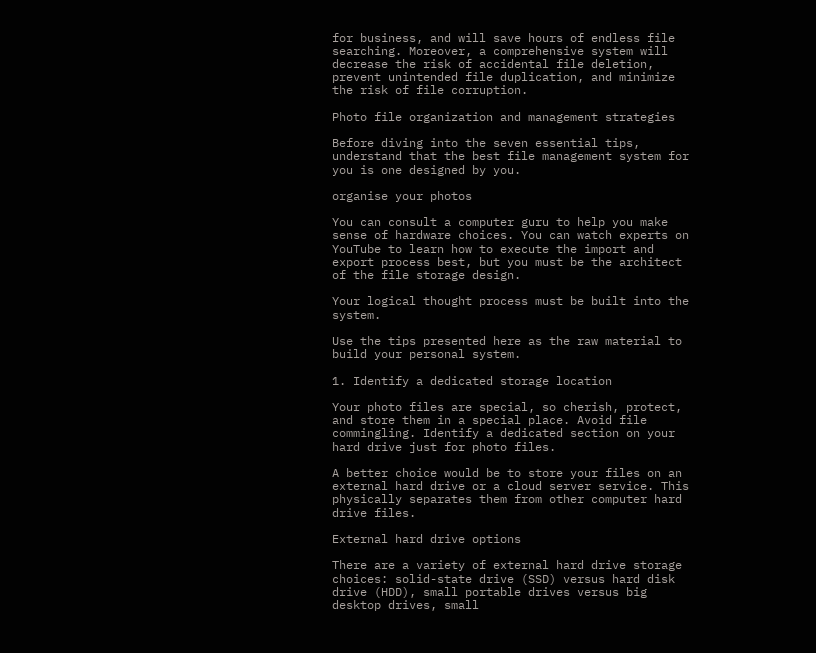for business, and will save hours of endless file searching. Moreover, a comprehensive system will decrease the risk of accidental file deletion, prevent unintended file duplication, and minimize the risk of file corruption.

Photo file organization and management strategies

Before diving into the seven essential tips, understand that the best file management system for you is one designed by you.

organise your photos

You can consult a computer guru to help you make sense of hardware choices. You can watch experts on YouTube to learn how to execute the import and export process best, but you must be the architect of the file storage design.

Your logical thought process must be built into the system.

Use the tips presented here as the raw material to build your personal system.

1. Identify a dedicated storage location

Your photo files are special, so cherish, protect, and store them in a special place. Avoid file commingling. Identify a dedicated section on your hard drive just for photo files.

A better choice would be to store your files on an external hard drive or a cloud server service. This physically separates them from other computer hard drive files.

External hard drive options

There are a variety of external hard drive storage choices: solid-state drive (SSD) versus hard disk drive (HDD), small portable drives versus big desktop drives, small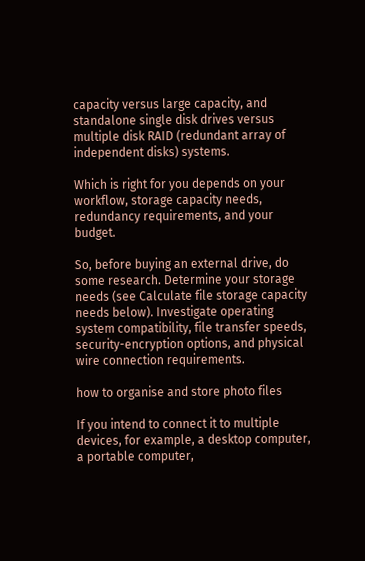capacity versus large capacity, and standalone single disk drives versus multiple disk RAID (redundant array of independent disks) systems.

Which is right for you depends on your workflow, storage capacity needs, redundancy requirements, and your budget.

So, before buying an external drive, do some research. Determine your storage needs (see Calculate file storage capacity needs below). Investigate operating system compatibility, file transfer speeds, security-encryption options, and physical wire connection requirements.

how to organise and store photo files

If you intend to connect it to multiple devices, for example, a desktop computer, a portable computer,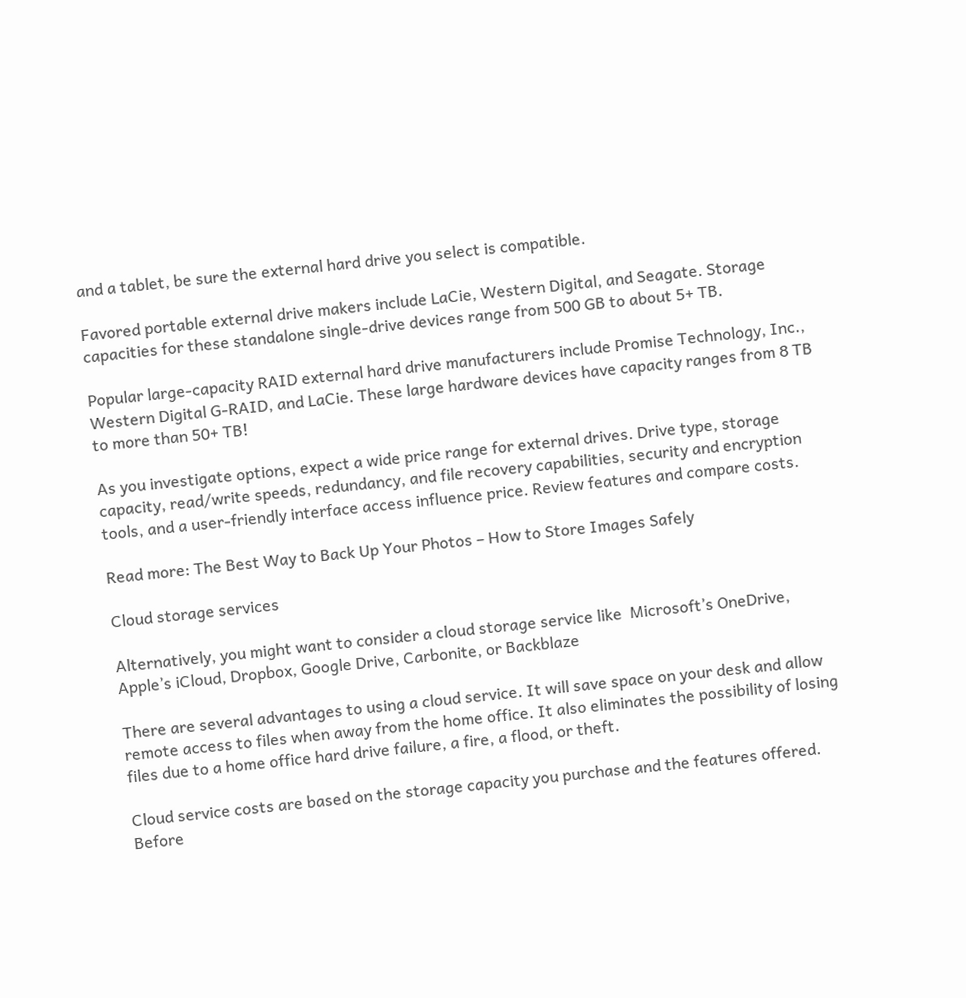and a tablet, be sure the external hard drive you select is compatible.

Favored portable external drive makers include LaCie, Western Digital, and Seagate. Storage capacities for these standalone single-drive devices range from 500 GB to about 5+ TB.

Popular large-capacity RAID external hard drive manufacturers include Promise Technology, Inc., Western Digital G-RAID, and LaCie. These large hardware devices have capacity ranges from 8 TB to more than 50+ TB!

As you investigate options, expect a wide price range for external drives. Drive type, storage capacity, read/write speeds, redundancy, and file recovery capabilities, security and encryption tools, and a user-friendly interface access influence price. Review features and compare costs.

Read more: The Best Way to Back Up Your Photos – How to Store Images Safely

Cloud storage services

Alternatively, you might want to consider a cloud storage service like  Microsoft’s OneDrive, Apple’s iCloud, Dropbox, Google Drive, Carbonite, or Backblaze

There are several advantages to using a cloud service. It will save space on your desk and allow remote access to files when away from the home office. It also eliminates the possibility of losing files due to a home office hard drive failure, a fire, a flood, or theft.

Cloud service costs are based on the storage capacity you purchase and the features offered. Before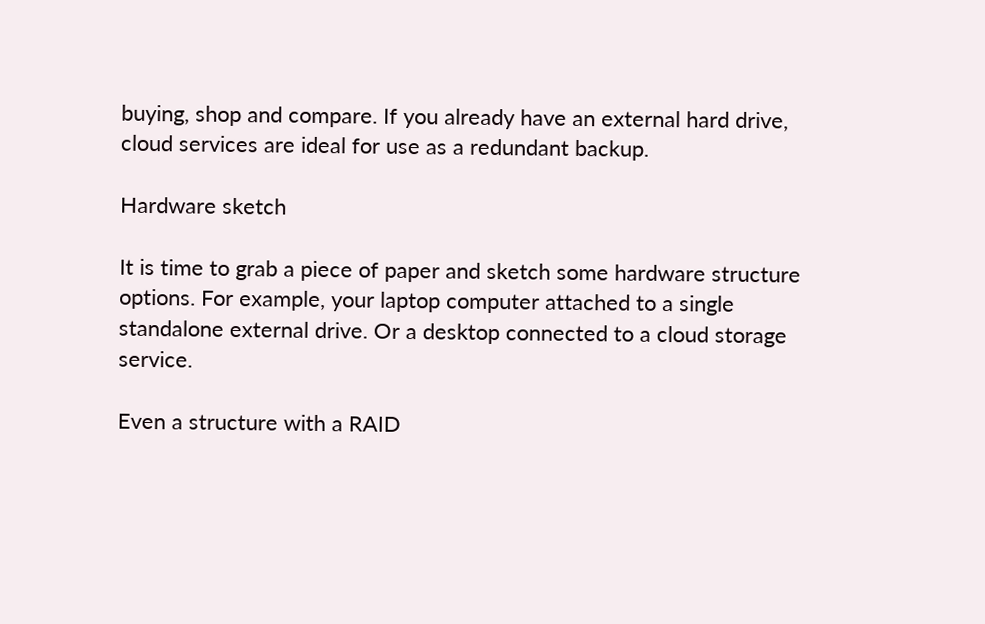buying, shop and compare. If you already have an external hard drive, cloud services are ideal for use as a redundant backup.

Hardware sketch

It is time to grab a piece of paper and sketch some hardware structure options. For example, your laptop computer attached to a single standalone external drive. Or a desktop connected to a cloud storage service.

Even a structure with a RAID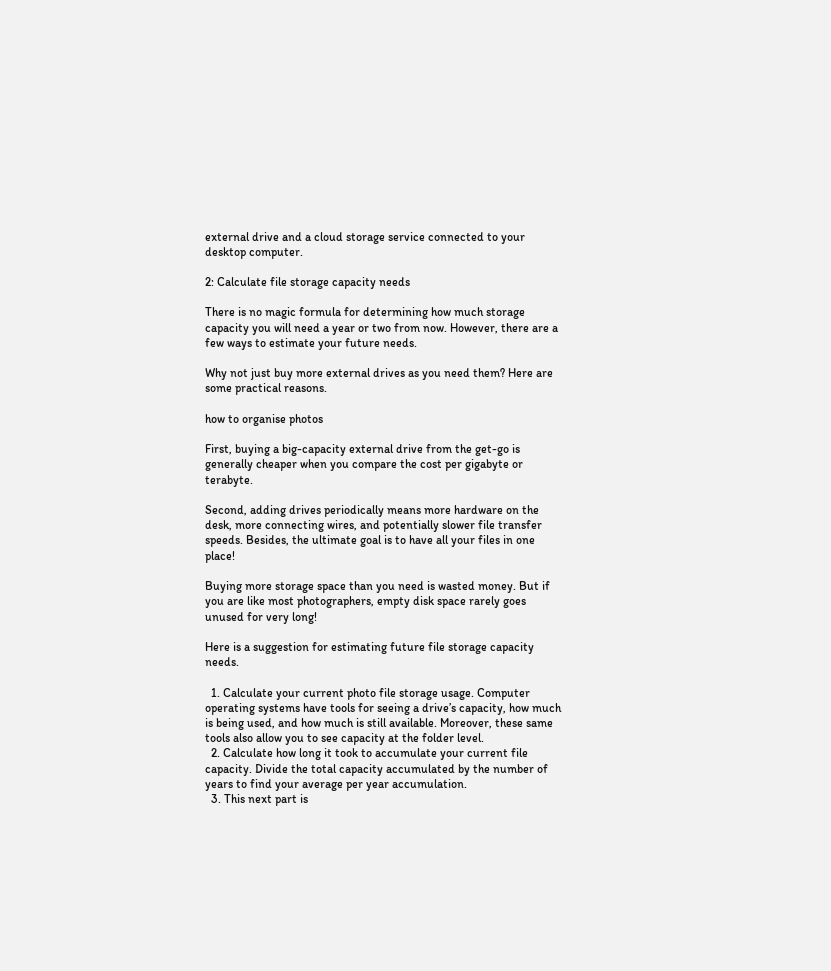external drive and a cloud storage service connected to your desktop computer.

2: Calculate file storage capacity needs

There is no magic formula for determining how much storage capacity you will need a year or two from now. However, there are a few ways to estimate your future needs.

Why not just buy more external drives as you need them? Here are some practical reasons.

how to organise photos

First, buying a big-capacity external drive from the get-go is generally cheaper when you compare the cost per gigabyte or terabyte.

Second, adding drives periodically means more hardware on the desk, more connecting wires, and potentially slower file transfer speeds. Besides, the ultimate goal is to have all your files in one place!

Buying more storage space than you need is wasted money. But if you are like most photographers, empty disk space rarely goes unused for very long!

Here is a suggestion for estimating future file storage capacity needs.

  1. Calculate your current photo file storage usage. Computer operating systems have tools for seeing a drive’s capacity, how much is being used, and how much is still available. Moreover, these same tools also allow you to see capacity at the folder level.
  2. Calculate how long it took to accumulate your current file capacity. Divide the total capacity accumulated by the number of years to find your average per year accumulation.
  3. This next part is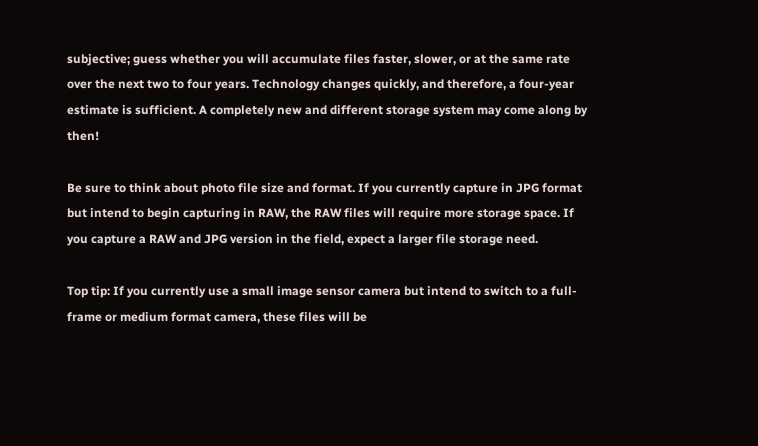subjective; guess whether you will accumulate files faster, slower, or at the same rate over the next two to four years. Technology changes quickly, and therefore, a four-year estimate is sufficient. A completely new and different storage system may come along by then!

Be sure to think about photo file size and format. If you currently capture in JPG format but intend to begin capturing in RAW, the RAW files will require more storage space. If you capture a RAW and JPG version in the field, expect a larger file storage need.

Top tip: If you currently use a small image sensor camera but intend to switch to a full-frame or medium format camera, these files will be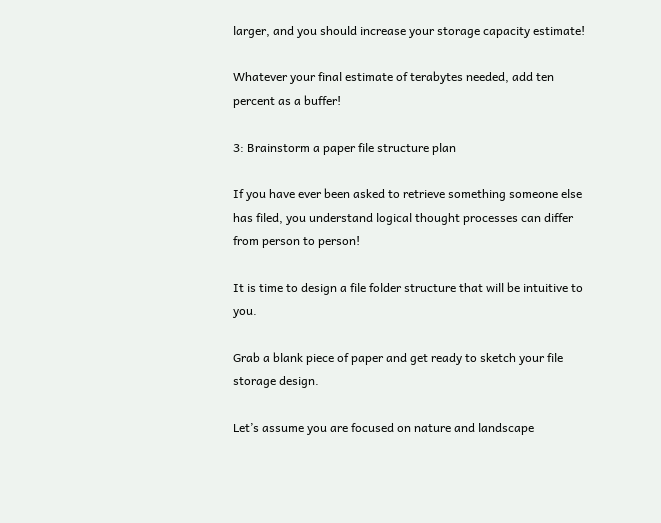larger, and you should increase your storage capacity estimate!

Whatever your final estimate of terabytes needed, add ten percent as a buffer!

3: Brainstorm a paper file structure plan

If you have ever been asked to retrieve something someone else has filed, you understand logical thought processes can differ from person to person!

It is time to design a file folder structure that will be intuitive to you.

Grab a blank piece of paper and get ready to sketch your file storage design.

Let’s assume you are focused on nature and landscape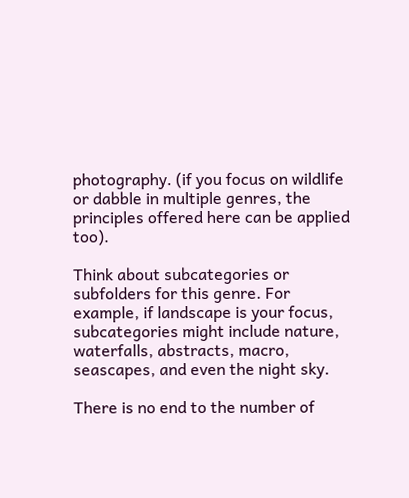photography. (if you focus on wildlife or dabble in multiple genres, the principles offered here can be applied too).

Think about subcategories or subfolders for this genre. For example, if landscape is your focus, subcategories might include nature, waterfalls, abstracts, macro, seascapes, and even the night sky.

There is no end to the number of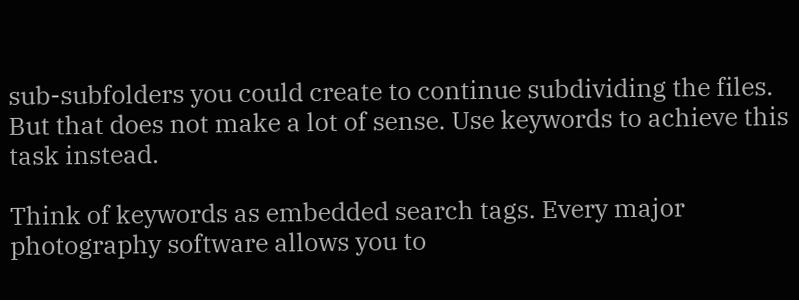sub-subfolders you could create to continue subdividing the files. But that does not make a lot of sense. Use keywords to achieve this task instead.

Think of keywords as embedded search tags. Every major photography software allows you to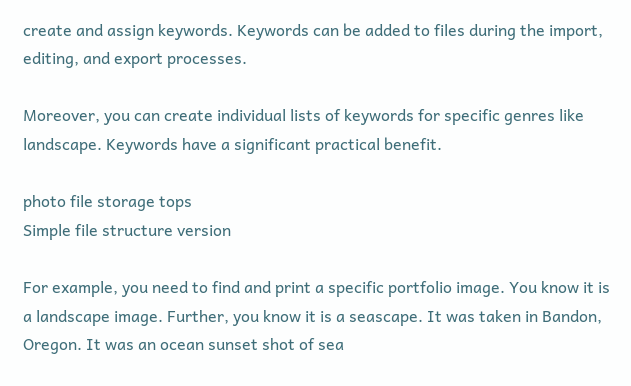create and assign keywords. Keywords can be added to files during the import, editing, and export processes.

Moreover, you can create individual lists of keywords for specific genres like landscape. Keywords have a significant practical benefit.

photo file storage tops
Simple file structure version

For example, you need to find and print a specific portfolio image. You know it is a landscape image. Further, you know it is a seascape. It was taken in Bandon, Oregon. It was an ocean sunset shot of sea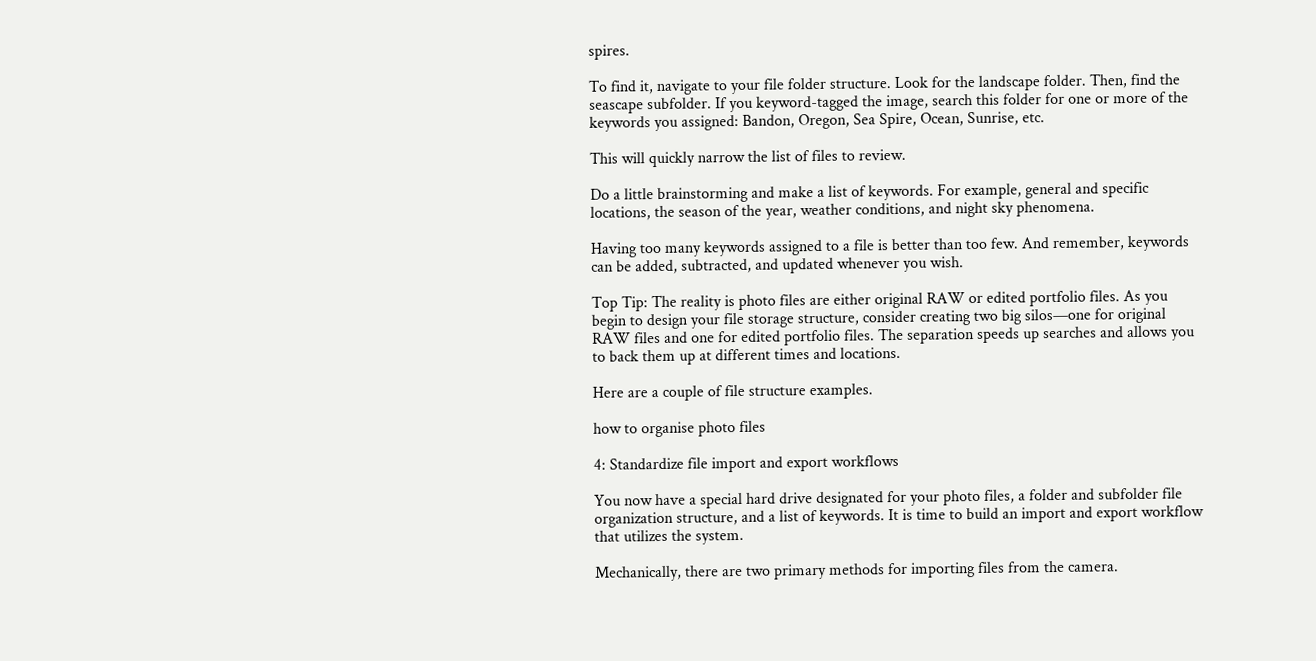spires.

To find it, navigate to your file folder structure. Look for the landscape folder. Then, find the seascape subfolder. If you keyword-tagged the image, search this folder for one or more of the keywords you assigned: Bandon, Oregon, Sea Spire, Ocean, Sunrise, etc.

This will quickly narrow the list of files to review.

Do a little brainstorming and make a list of keywords. For example, general and specific locations, the season of the year, weather conditions, and night sky phenomena.

Having too many keywords assigned to a file is better than too few. And remember, keywords can be added, subtracted, and updated whenever you wish.

Top Tip: The reality is photo files are either original RAW or edited portfolio files. As you begin to design your file storage structure, consider creating two big silos—one for original RAW files and one for edited portfolio files. The separation speeds up searches and allows you to back them up at different times and locations.

Here are a couple of file structure examples.

how to organise photo files

4: Standardize file import and export workflows

You now have a special hard drive designated for your photo files, a folder and subfolder file organization structure, and a list of keywords. It is time to build an import and export workflow that utilizes the system.

Mechanically, there are two primary methods for importing files from the camera.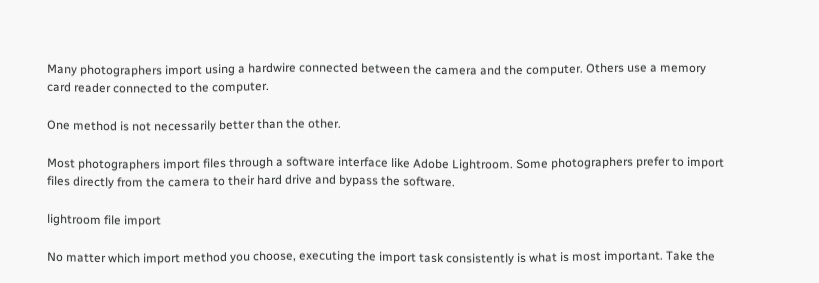Many photographers import using a hardwire connected between the camera and the computer. Others use a memory card reader connected to the computer.

One method is not necessarily better than the other.

Most photographers import files through a software interface like Adobe Lightroom. Some photographers prefer to import files directly from the camera to their hard drive and bypass the software.

lightroom file import

No matter which import method you choose, executing the import task consistently is what is most important. Take the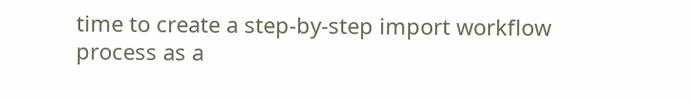time to create a step-by-step import workflow process as a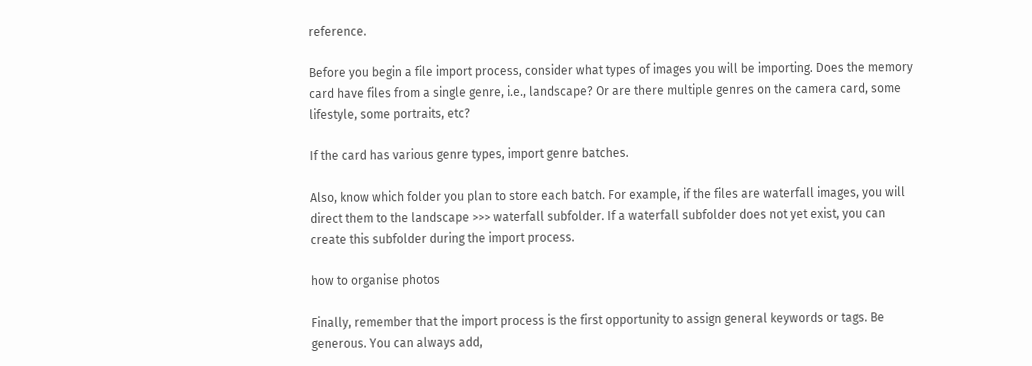reference.

Before you begin a file import process, consider what types of images you will be importing. Does the memory card have files from a single genre, i.e., landscape? Or are there multiple genres on the camera card, some lifestyle, some portraits, etc?

If the card has various genre types, import genre batches.

Also, know which folder you plan to store each batch. For example, if the files are waterfall images, you will direct them to the landscape >>> waterfall subfolder. If a waterfall subfolder does not yet exist, you can create this subfolder during the import process.

how to organise photos

Finally, remember that the import process is the first opportunity to assign general keywords or tags. Be generous. You can always add,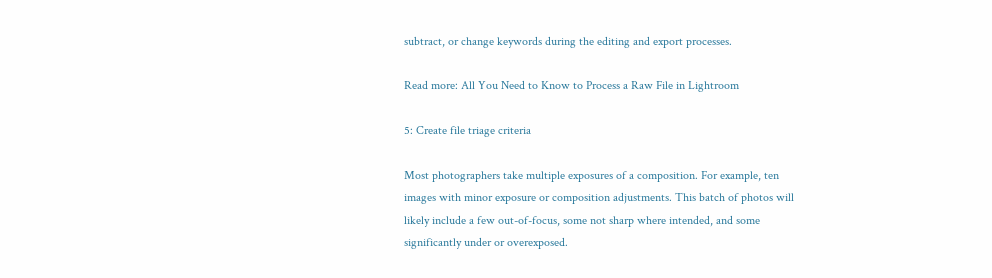subtract, or change keywords during the editing and export processes.

Read more: All You Need to Know to Process a Raw File in Lightroom

5: Create file triage criteria

Most photographers take multiple exposures of a composition. For example, ten images with minor exposure or composition adjustments. This batch of photos will likely include a few out-of-focus, some not sharp where intended, and some significantly under or overexposed.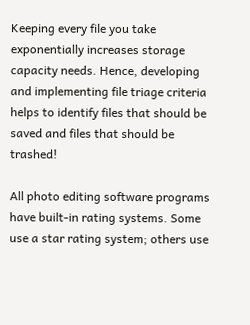Keeping every file you take exponentially increases storage capacity needs. Hence, developing and implementing file triage criteria helps to identify files that should be saved and files that should be trashed!

All photo editing software programs have built-in rating systems. Some use a star rating system; others use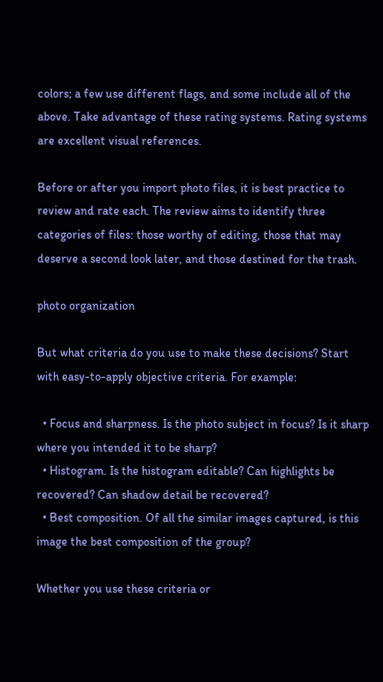colors; a few use different flags, and some include all of the above. Take advantage of these rating systems. Rating systems are excellent visual references.

Before or after you import photo files, it is best practice to review and rate each. The review aims to identify three categories of files: those worthy of editing, those that may deserve a second look later, and those destined for the trash.

photo organization

But what criteria do you use to make these decisions? Start with easy-to-apply objective criteria. For example:

  • Focus and sharpness. Is the photo subject in focus? Is it sharp where you intended it to be sharp?
  • Histogram. Is the histogram editable? Can highlights be recovered? Can shadow detail be recovered?
  • Best composition. Of all the similar images captured, is this image the best composition of the group?

Whether you use these criteria or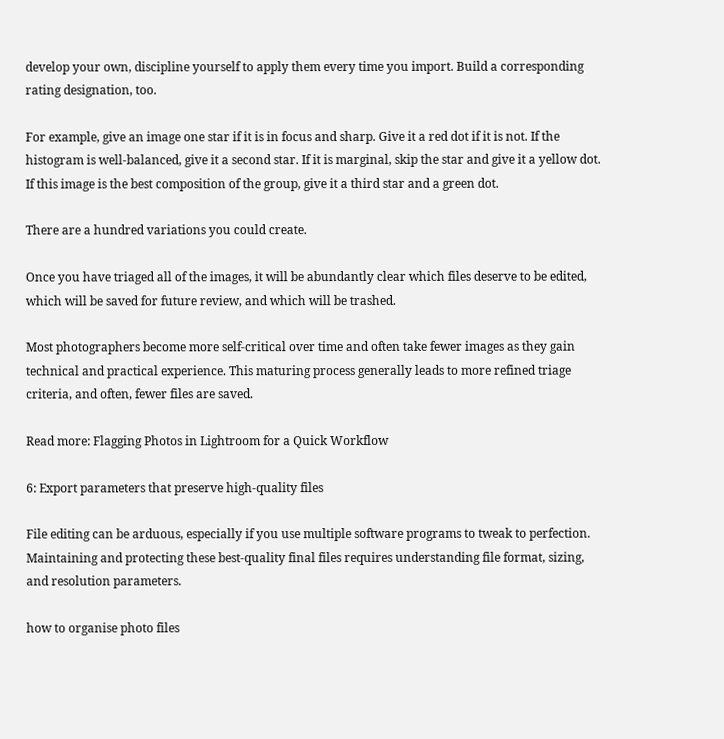develop your own, discipline yourself to apply them every time you import. Build a corresponding rating designation, too.

For example, give an image one star if it is in focus and sharp. Give it a red dot if it is not. If the histogram is well-balanced, give it a second star. If it is marginal, skip the star and give it a yellow dot. If this image is the best composition of the group, give it a third star and a green dot.

There are a hundred variations you could create.

Once you have triaged all of the images, it will be abundantly clear which files deserve to be edited, which will be saved for future review, and which will be trashed.

Most photographers become more self-critical over time and often take fewer images as they gain technical and practical experience. This maturing process generally leads to more refined triage criteria, and often, fewer files are saved.

Read more: Flagging Photos in Lightroom for a Quick Workflow

6: Export parameters that preserve high-quality files

File editing can be arduous, especially if you use multiple software programs to tweak to perfection. Maintaining and protecting these best-quality final files requires understanding file format, sizing, and resolution parameters.

how to organise photo files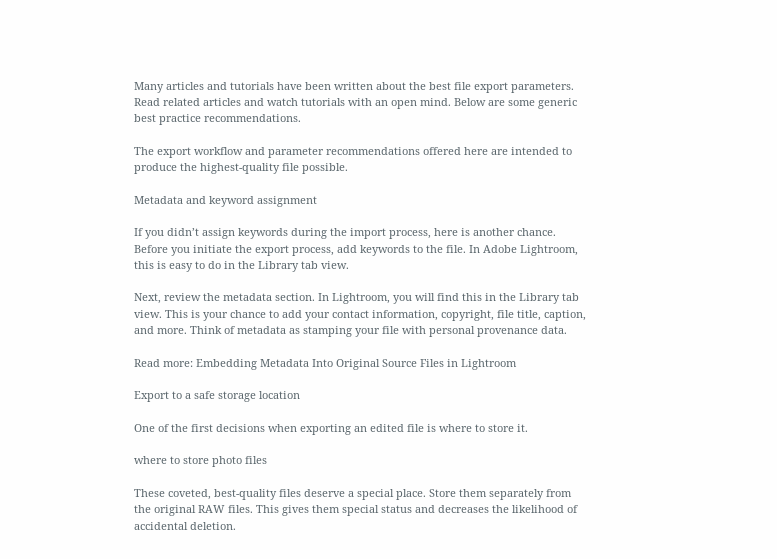Many articles and tutorials have been written about the best file export parameters. Read related articles and watch tutorials with an open mind. Below are some generic best practice recommendations.

The export workflow and parameter recommendations offered here are intended to produce the highest-quality file possible.

Metadata and keyword assignment

If you didn’t assign keywords during the import process, here is another chance. Before you initiate the export process, add keywords to the file. In Adobe Lightroom, this is easy to do in the Library tab view.

Next, review the metadata section. In Lightroom, you will find this in the Library tab view. This is your chance to add your contact information, copyright, file title, caption, and more. Think of metadata as stamping your file with personal provenance data.

Read more: Embedding Metadata Into Original Source Files in Lightroom

Export to a safe storage location

One of the first decisions when exporting an edited file is where to store it.

where to store photo files

These coveted, best-quality files deserve a special place. Store them separately from the original RAW files. This gives them special status and decreases the likelihood of accidental deletion.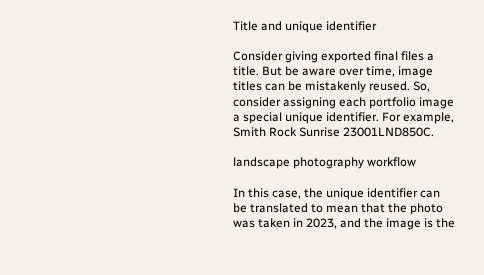Title and unique identifier

Consider giving exported final files a title. But be aware over time, image titles can be mistakenly reused. So, consider assigning each portfolio image a special unique identifier. For example, Smith Rock Sunrise 23001LND850C.

landscape photography workflow

In this case, the unique identifier can be translated to mean that the photo was taken in 2023, and the image is the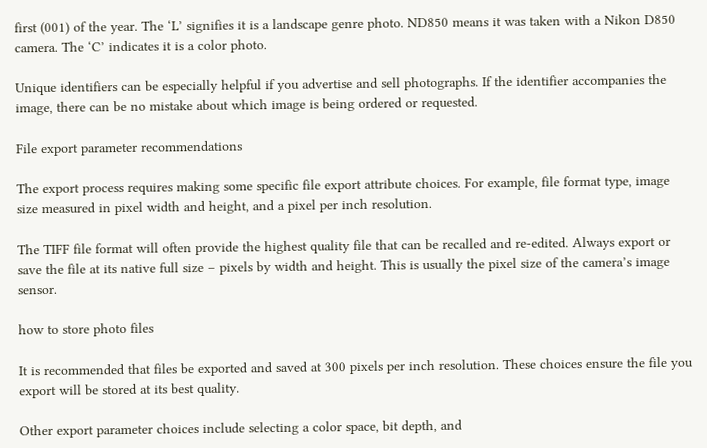first (001) of the year. The ‘L’ signifies it is a landscape genre photo. ND850 means it was taken with a Nikon D850 camera. The ‘C’ indicates it is a color photo.

Unique identifiers can be especially helpful if you advertise and sell photographs. If the identifier accompanies the image, there can be no mistake about which image is being ordered or requested.

File export parameter recommendations

The export process requires making some specific file export attribute choices. For example, file format type, image size measured in pixel width and height, and a pixel per inch resolution.

The TIFF file format will often provide the highest quality file that can be recalled and re-edited. Always export or save the file at its native full size – pixels by width and height. This is usually the pixel size of the camera’s image sensor.

how to store photo files

It is recommended that files be exported and saved at 300 pixels per inch resolution. These choices ensure the file you export will be stored at its best quality.

Other export parameter choices include selecting a color space, bit depth, and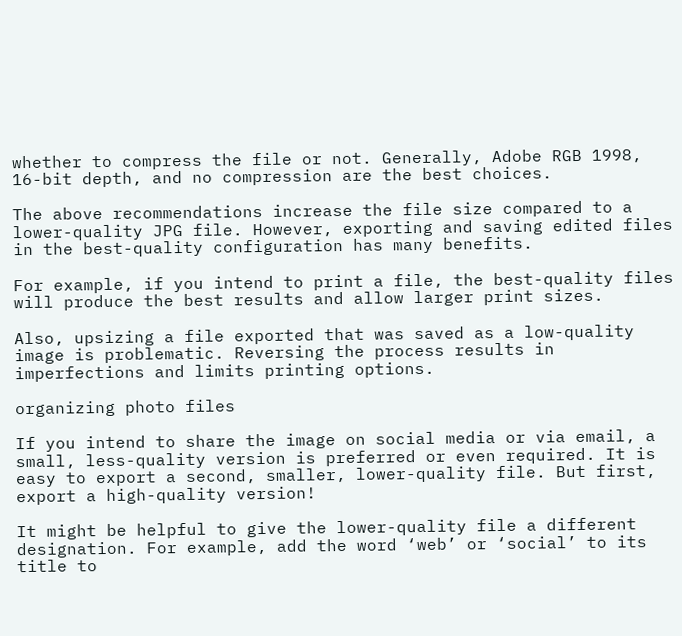whether to compress the file or not. Generally, Adobe RGB 1998, 16-bit depth, and no compression are the best choices.

The above recommendations increase the file size compared to a lower-quality JPG file. However, exporting and saving edited files in the best-quality configuration has many benefits.

For example, if you intend to print a file, the best-quality files will produce the best results and allow larger print sizes.

Also, upsizing a file exported that was saved as a low-quality image is problematic. Reversing the process results in imperfections and limits printing options.

organizing photo files

If you intend to share the image on social media or via email, a small, less-quality version is preferred or even required. It is easy to export a second, smaller, lower-quality file. But first, export a high-quality version!

It might be helpful to give the lower-quality file a different designation. For example, add the word ‘web’ or ‘social’ to its title to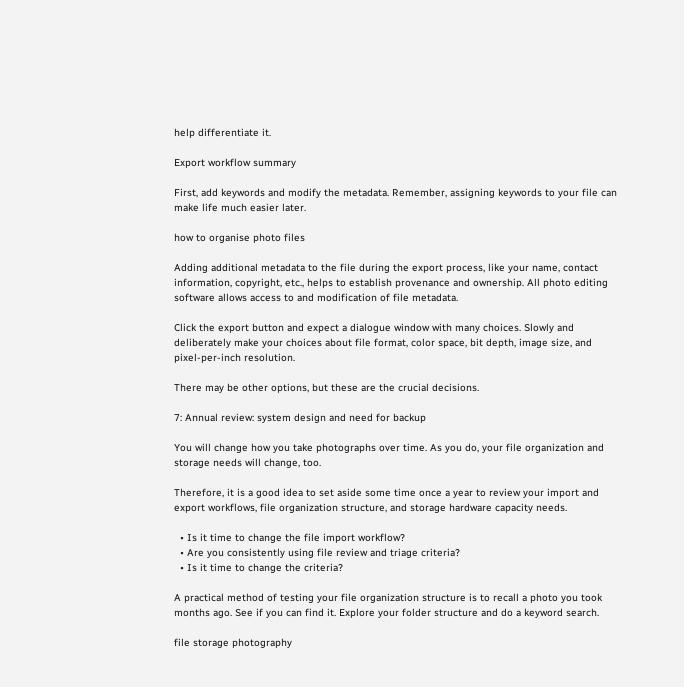help differentiate it.

Export workflow summary

First, add keywords and modify the metadata. Remember, assigning keywords to your file can make life much easier later.

how to organise photo files

Adding additional metadata to the file during the export process, like your name, contact information, copyright, etc., helps to establish provenance and ownership. All photo editing software allows access to and modification of file metadata.

Click the export button and expect a dialogue window with many choices. Slowly and deliberately make your choices about file format, color space, bit depth, image size, and pixel-per-inch resolution.

There may be other options, but these are the crucial decisions.

7: Annual review: system design and need for backup

You will change how you take photographs over time. As you do, your file organization and storage needs will change, too.

Therefore, it is a good idea to set aside some time once a year to review your import and export workflows, file organization structure, and storage hardware capacity needs.

  • Is it time to change the file import workflow?
  • Are you consistently using file review and triage criteria?
  • Is it time to change the criteria?

A practical method of testing your file organization structure is to recall a photo you took months ago. See if you can find it. Explore your folder structure and do a keyword search.

file storage photography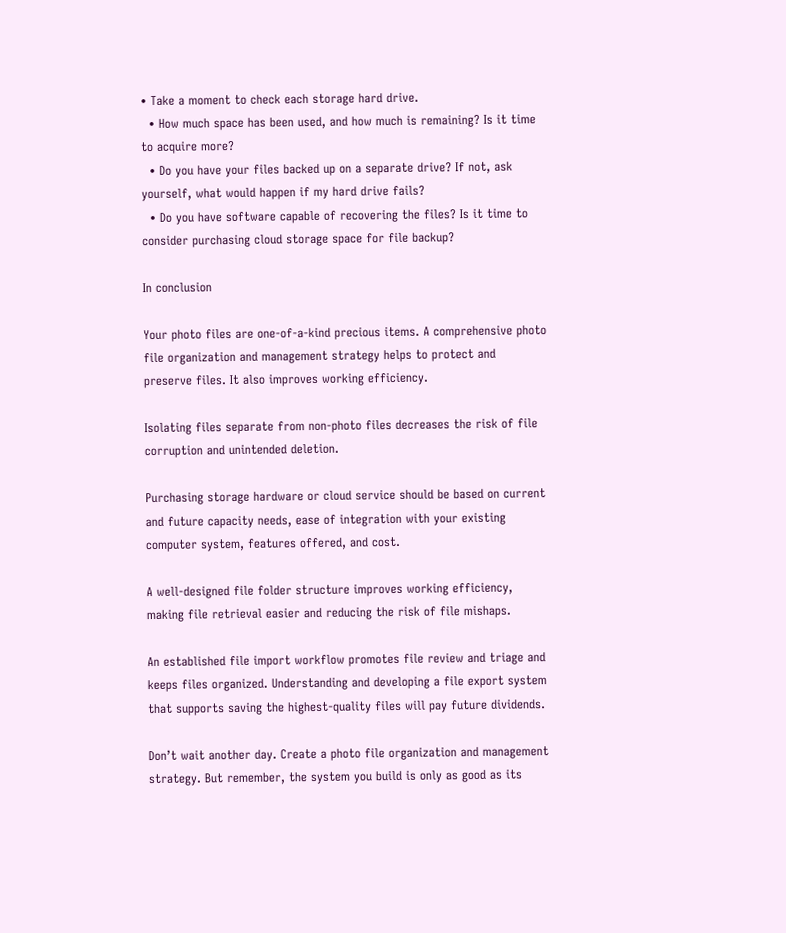• Take a moment to check each storage hard drive.
  • How much space has been used, and how much is remaining? Is it time to acquire more?
  • Do you have your files backed up on a separate drive? If not, ask yourself, what would happen if my hard drive fails?
  • Do you have software capable of recovering the files? Is it time to consider purchasing cloud storage space for file backup?

In conclusion

Your photo files are one-of-a-kind precious items. A comprehensive photo file organization and management strategy helps to protect and preserve files. It also improves working efficiency.

Isolating files separate from non-photo files decreases the risk of file corruption and unintended deletion.

Purchasing storage hardware or cloud service should be based on current and future capacity needs, ease of integration with your existing computer system, features offered, and cost.

A well-designed file folder structure improves working efficiency, making file retrieval easier and reducing the risk of file mishaps.

An established file import workflow promotes file review and triage and keeps files organized. Understanding and developing a file export system that supports saving the highest-quality files will pay future dividends.

Don’t wait another day. Create a photo file organization and management strategy. But remember, the system you build is only as good as its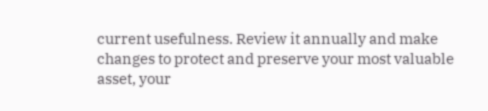current usefulness. Review it annually and make changes to protect and preserve your most valuable asset, your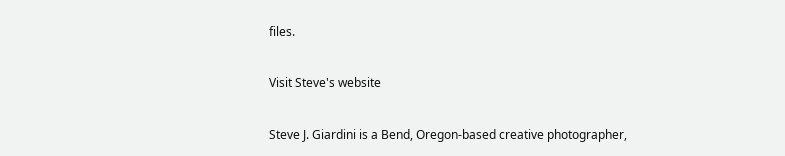files.

Visit Steve's website

Steve J. Giardini is a Bend, Oregon-based creative photographer,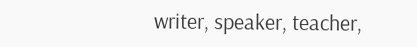writer, speaker, teacher,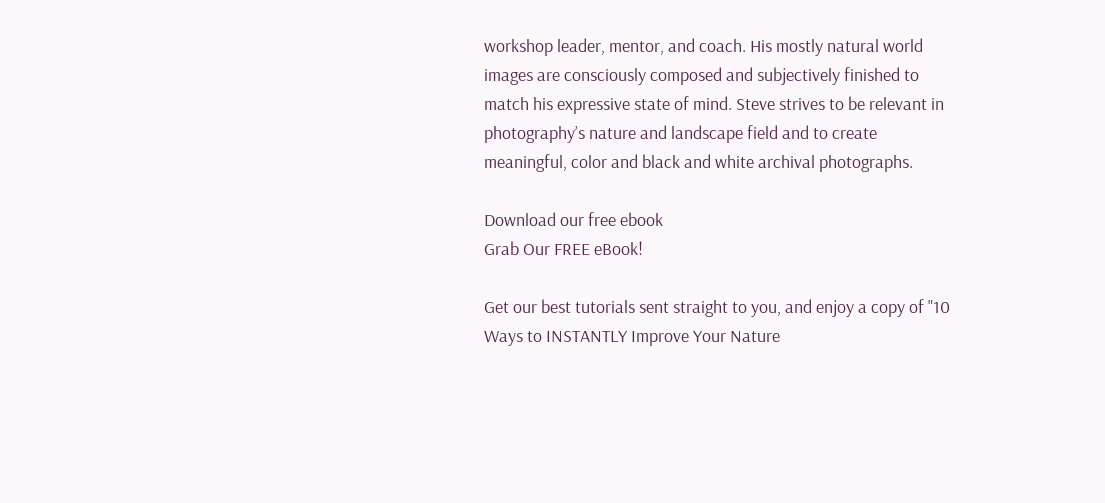workshop leader, mentor, and coach. His mostly natural world images are consciously composed and subjectively finished to match his expressive state of mind. Steve strives to be relevant in photography’s nature and landscape field and to create meaningful, color and black and white archival photographs.

Download our free ebook
Grab Our FREE eBook!

Get our best tutorials sent straight to you, and enjoy a copy of "10 Ways to INSTANTLY Improve Your Nature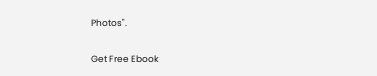Photos".

Get Free Ebook